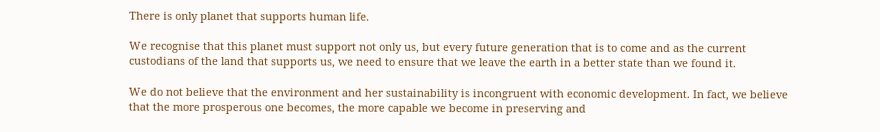There is only planet that supports human life.

We recognise that this planet must support not only us, but every future generation that is to come and as the current custodians of the land that supports us, we need to ensure that we leave the earth in a better state than we found it.

We do not believe that the environment and her sustainability is incongruent with economic development. In fact, we believe that the more prosperous one becomes, the more capable we become in preserving and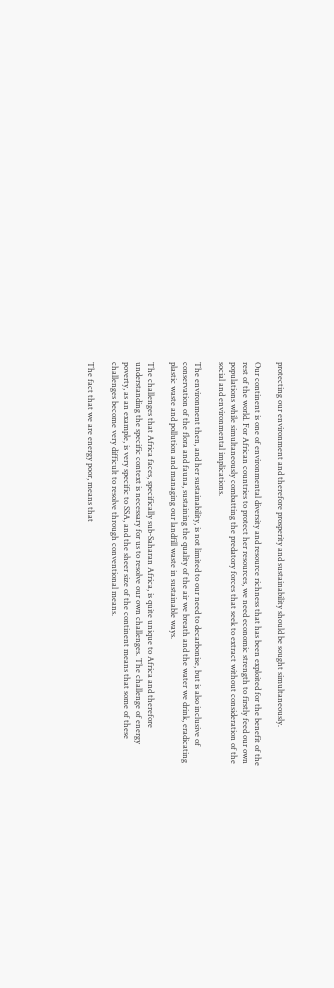protecting our environment and therefore prosperity and sustainability should be sought simultaneously.

Our continent is one of environmental diversity and resource richness that has been exploited for the benefit of the rest of the world. For African countries to protect her resources, we need economic strength to firstly feed our own populations while simultaneously combatting the predatory forces that seek to extract without consideration of the social and environmental implications.

The environment then, and her sustainability, is not limited to our need to decarbonise, but is also inclusive of conservation of the flora and fauna, sustaining the quality of the air we breath and the water we drink, eradicating plastic waste and pollution and managing our landfill waste in sustainable ways.

The challenges that Africa faces, specifically sub-Saharan Africa, is quite unique to Africa and therefore understanding the specific context is necessary for us to resolve our own challenges. The challenge of energy poverty, as an example, is very specific to SSA, and the sheer size of the continent means that some of these challenges become very difficult to resolve through conventional means.

The fact that we are energy poor, means that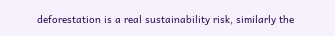deforestation is a real sustainability risk, similarly the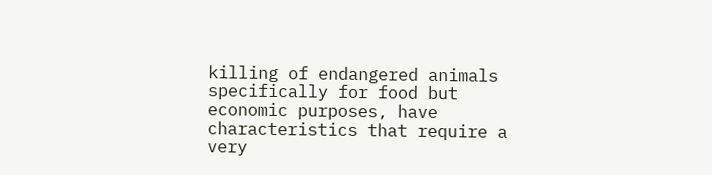killing of endangered animals specifically for food but economic purposes, have characteristics that require a very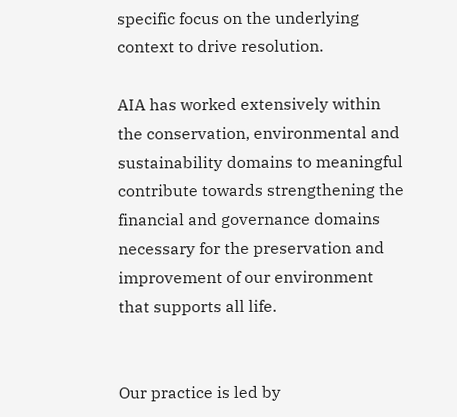specific focus on the underlying context to drive resolution.

AIA has worked extensively within the conservation, environmental and sustainability domains to meaningful contribute towards strengthening the financial and governance domains necessary for the preservation and improvement of our environment that supports all life.


Our practice is led by